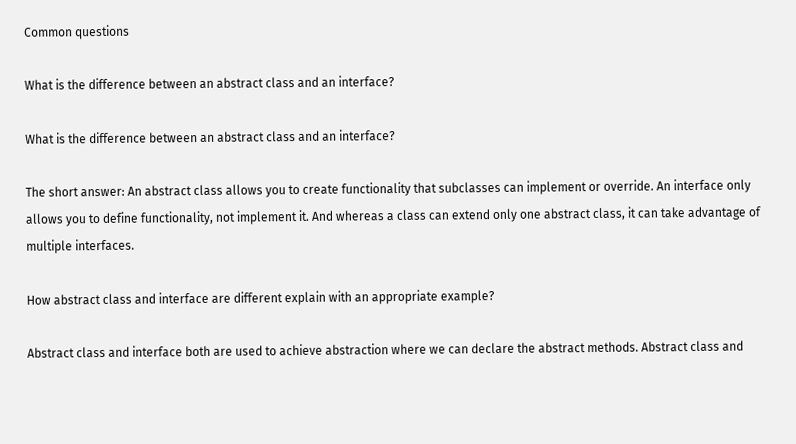Common questions

What is the difference between an abstract class and an interface?

What is the difference between an abstract class and an interface?

The short answer: An abstract class allows you to create functionality that subclasses can implement or override. An interface only allows you to define functionality, not implement it. And whereas a class can extend only one abstract class, it can take advantage of multiple interfaces.

How abstract class and interface are different explain with an appropriate example?

Abstract class and interface both are used to achieve abstraction where we can declare the abstract methods. Abstract class and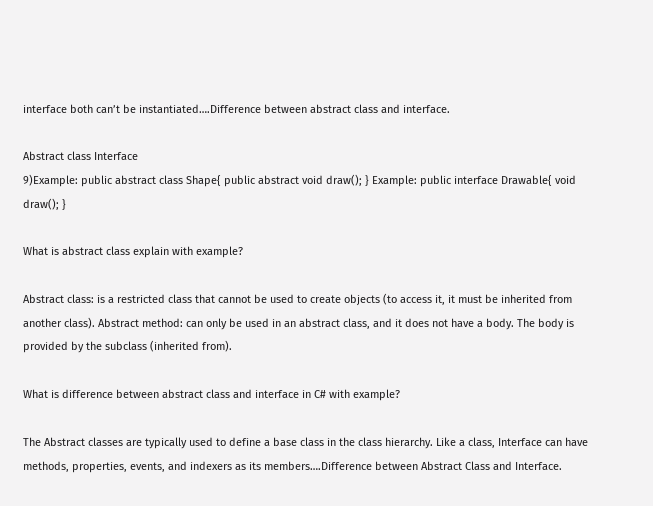interface both can’t be instantiated….Difference between abstract class and interface.

Abstract class Interface
9)Example: public abstract class Shape{ public abstract void draw(); } Example: public interface Drawable{ void draw(); }

What is abstract class explain with example?

Abstract class: is a restricted class that cannot be used to create objects (to access it, it must be inherited from another class). Abstract method: can only be used in an abstract class, and it does not have a body. The body is provided by the subclass (inherited from).

What is difference between abstract class and interface in C# with example?

The Abstract classes are typically used to define a base class in the class hierarchy. Like a class, Interface can have methods, properties, events, and indexers as its members….Difference between Abstract Class and Interface.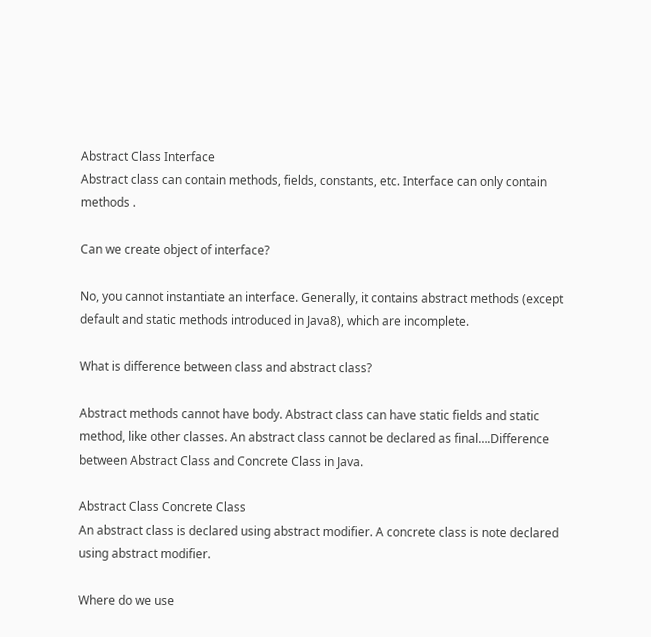Abstract Class Interface
Abstract class can contain methods, fields, constants, etc. Interface can only contain methods .

Can we create object of interface?

No, you cannot instantiate an interface. Generally, it contains abstract methods (except default and static methods introduced in Java8), which are incomplete.

What is difference between class and abstract class?

Abstract methods cannot have body. Abstract class can have static fields and static method, like other classes. An abstract class cannot be declared as final….Difference between Abstract Class and Concrete Class in Java.

Abstract Class Concrete Class
An abstract class is declared using abstract modifier. A concrete class is note declared using abstract modifier.

Where do we use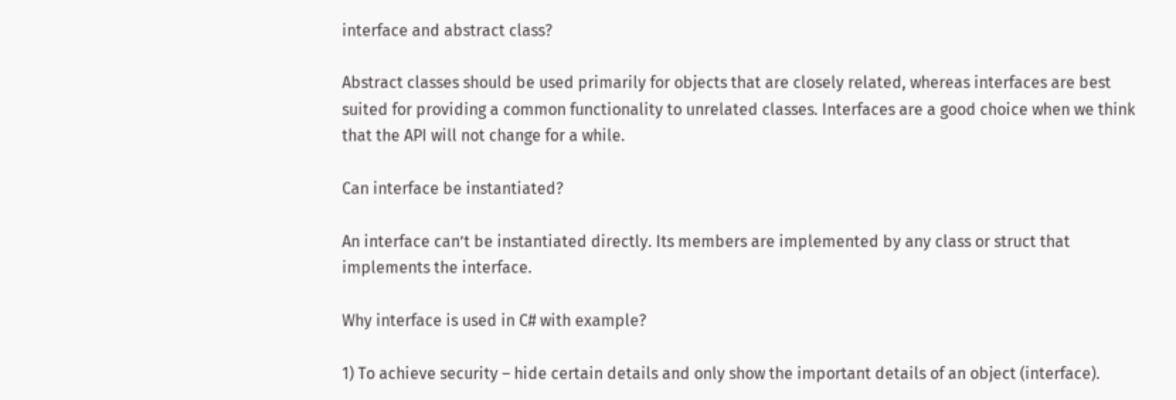interface and abstract class?

Abstract classes should be used primarily for objects that are closely related, whereas interfaces are best suited for providing a common functionality to unrelated classes. Interfaces are a good choice when we think that the API will not change for a while.

Can interface be instantiated?

An interface can’t be instantiated directly. Its members are implemented by any class or struct that implements the interface.

Why interface is used in C# with example?

1) To achieve security – hide certain details and only show the important details of an object (interface).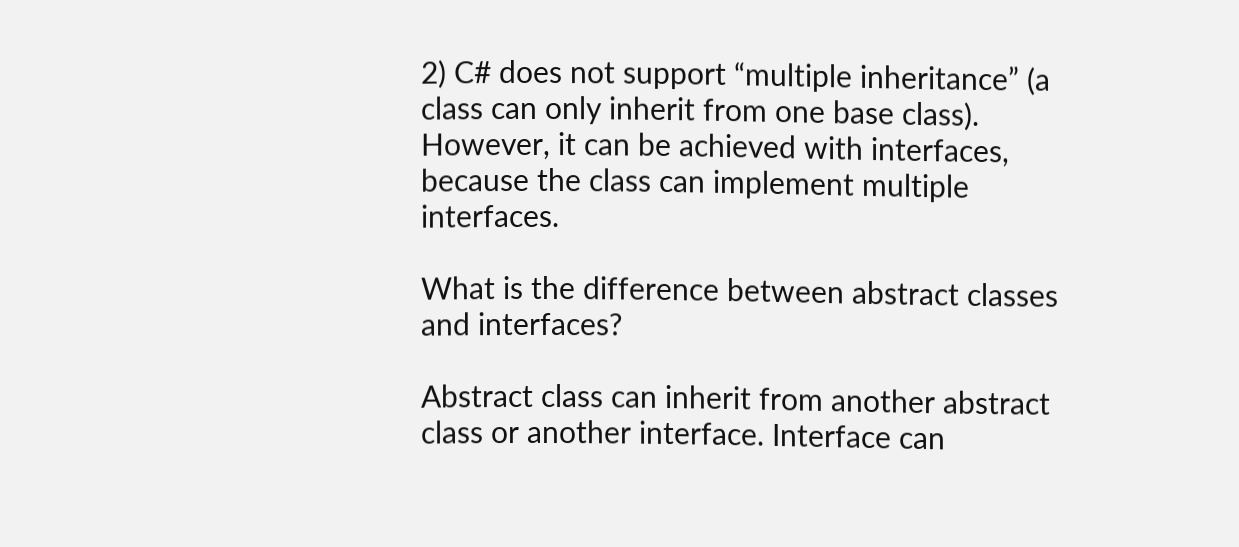2) C# does not support “multiple inheritance” (a class can only inherit from one base class). However, it can be achieved with interfaces, because the class can implement multiple interfaces.

What is the difference between abstract classes and interfaces?

Abstract class can inherit from another abstract class or another interface. Interface can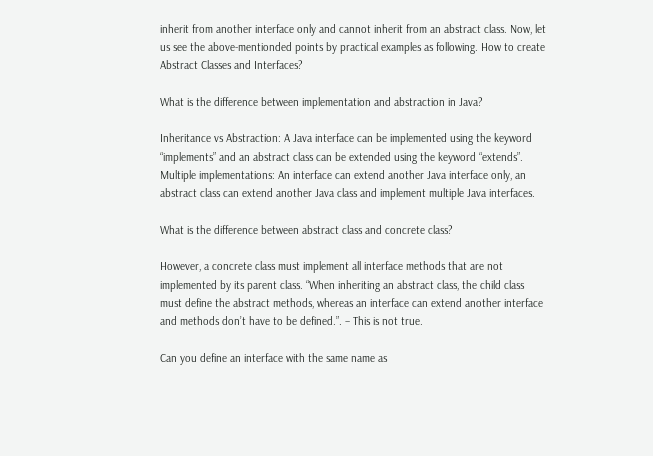inherit from another interface only and cannot inherit from an abstract class. Now, let us see the above-mentionded points by practical examples as following. How to create Abstract Classes and Interfaces?

What is the difference between implementation and abstraction in Java?

Inheritance vs Abstraction: A Java interface can be implemented using the keyword “implements” and an abstract class can be extended using the keyword “extends”. Multiple implementations: An interface can extend another Java interface only, an abstract class can extend another Java class and implement multiple Java interfaces.

What is the difference between abstract class and concrete class?

However, a concrete class must implement all interface methods that are not implemented by its parent class. “When inheriting an abstract class, the child class must define the abstract methods, whereas an interface can extend another interface and methods don’t have to be defined.”. – This is not true.

Can you define an interface with the same name as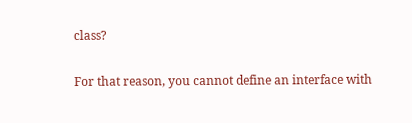class?

For that reason, you cannot define an interface with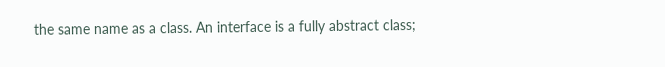the same name as a class. An interface is a fully abstract class;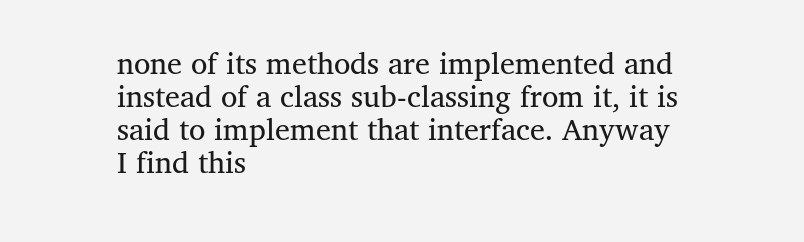none of its methods are implemented and instead of a class sub-classing from it, it is said to implement that interface. Anyway I find this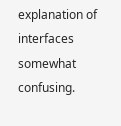explanation of interfaces somewhat confusing.